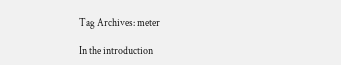Tag Archives: meter

In the introduction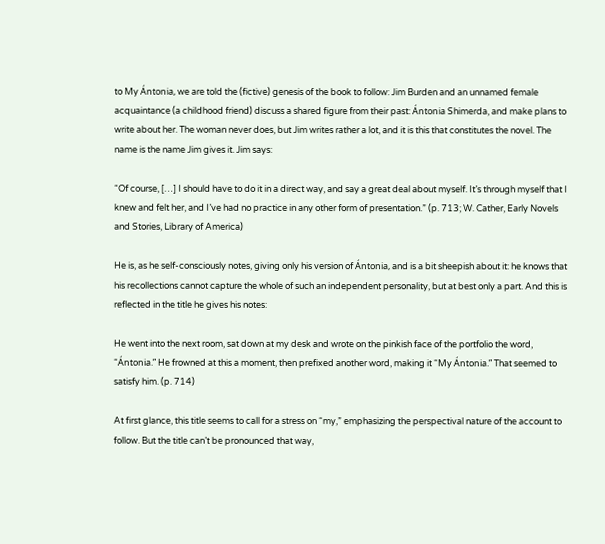to My Ántonia, we are told the (fictive) genesis of the book to follow: Jim Burden and an unnamed female acquaintance (a childhood friend) discuss a shared figure from their past: Ántonia Shimerda, and make plans to write about her. The woman never does, but Jim writes rather a lot, and it is this that constitutes the novel. The name is the name Jim gives it. Jim says:

“Of course, […] I should have to do it in a direct way, and say a great deal about myself. It’s through myself that I knew and felt her, and I’ve had no practice in any other form of presentation.” (p. 713; W. Cather, Early Novels and Stories, Library of America)

He is, as he self-consciously notes, giving only his version of Ántonia, and is a bit sheepish about it: he knows that his recollections cannot capture the whole of such an independent personality, but at best only a part. And this is reflected in the title he gives his notes:

He went into the next room, sat down at my desk and wrote on the pinkish face of the portfolio the word, “Ántonia.” He frowned at this a moment, then prefixed another word, making it “My Ántonia.” That seemed to satisfy him. (p. 714)

At first glance, this title seems to call for a stress on “my,” emphasizing the perspectival nature of the account to follow. But the title can’t be pronounced that way,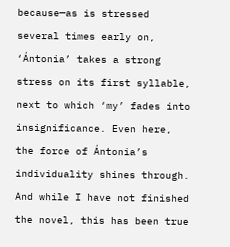because—as is stressed several times early on, ‘Ántonia’ takes a strong stress on its first syllable, next to which ‘my’ fades into insignificance. Even here, the force of Ántonia’s individuality shines through. And while I have not finished the novel, this has been true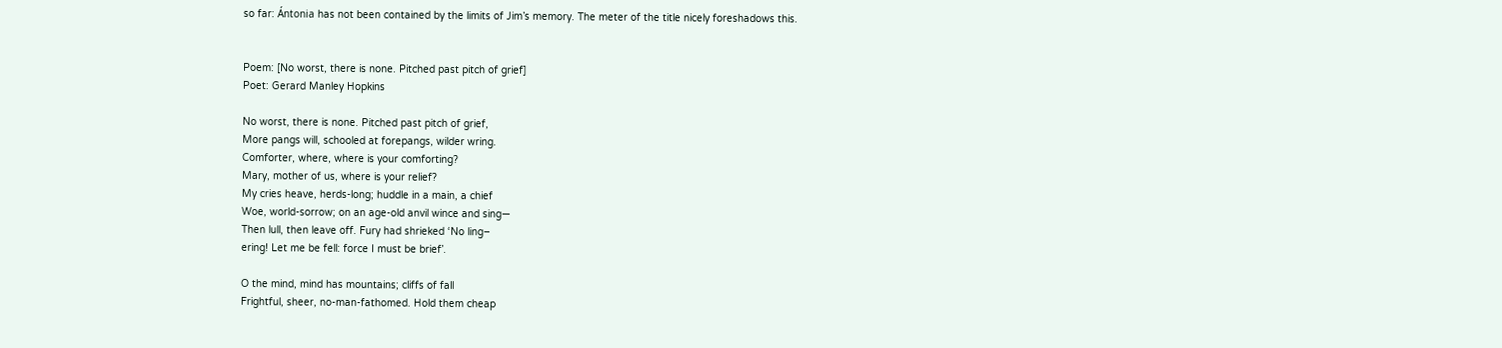so far: Ántonia has not been contained by the limits of Jim’s memory. The meter of the title nicely foreshadows this.


Poem: [No worst, there is none. Pitched past pitch of grief]
Poet: Gerard Manley Hopkins

No worst, there is none. Pitched past pitch of grief,
More pangs will, schooled at forepangs, wilder wring.
Comforter, where, where is your comforting?
Mary, mother of us, where is your relief?
My cries heave, herds-long; huddle in a main, a chief
Woe, world-sorrow; on an age-old anvil wince and sing—
Then lull, then leave off. Fury had shrieked ‘No ling–
ering! Let me be fell: force I must be brief’.

O the mind, mind has mountains; cliffs of fall
Frightful, sheer, no-man-fathomed. Hold them cheap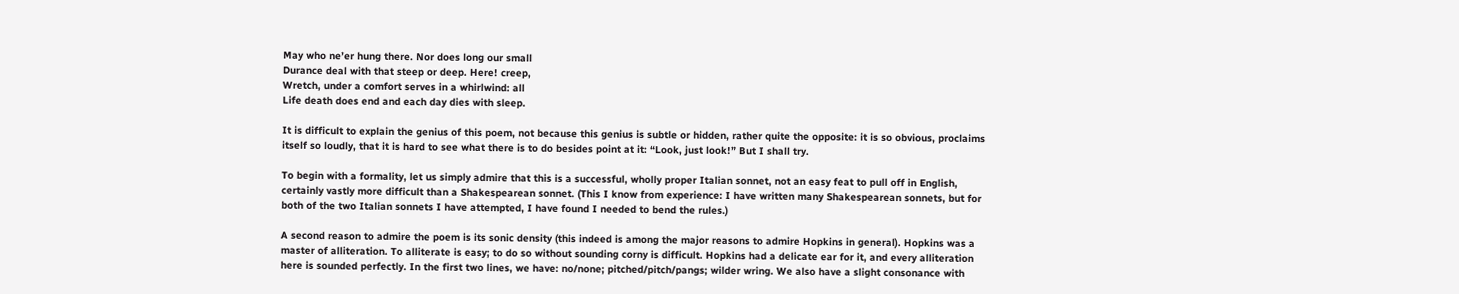May who ne’er hung there. Nor does long our small
Durance deal with that steep or deep. Here! creep,
Wretch, under a comfort serves in a whirlwind: all
Life death does end and each day dies with sleep.

It is difficult to explain the genius of this poem, not because this genius is subtle or hidden, rather quite the opposite: it is so obvious, proclaims itself so loudly, that it is hard to see what there is to do besides point at it: “Look, just look!” But I shall try.

To begin with a formality, let us simply admire that this is a successful, wholly proper Italian sonnet, not an easy feat to pull off in English, certainly vastly more difficult than a Shakespearean sonnet. (This I know from experience: I have written many Shakespearean sonnets, but for both of the two Italian sonnets I have attempted, I have found I needed to bend the rules.)

A second reason to admire the poem is its sonic density (this indeed is among the major reasons to admire Hopkins in general). Hopkins was a master of alliteration. To alliterate is easy; to do so without sounding corny is difficult. Hopkins had a delicate ear for it, and every alliteration here is sounded perfectly. In the first two lines, we have: no/none; pitched/pitch/pangs; wilder wring. We also have a slight consonance with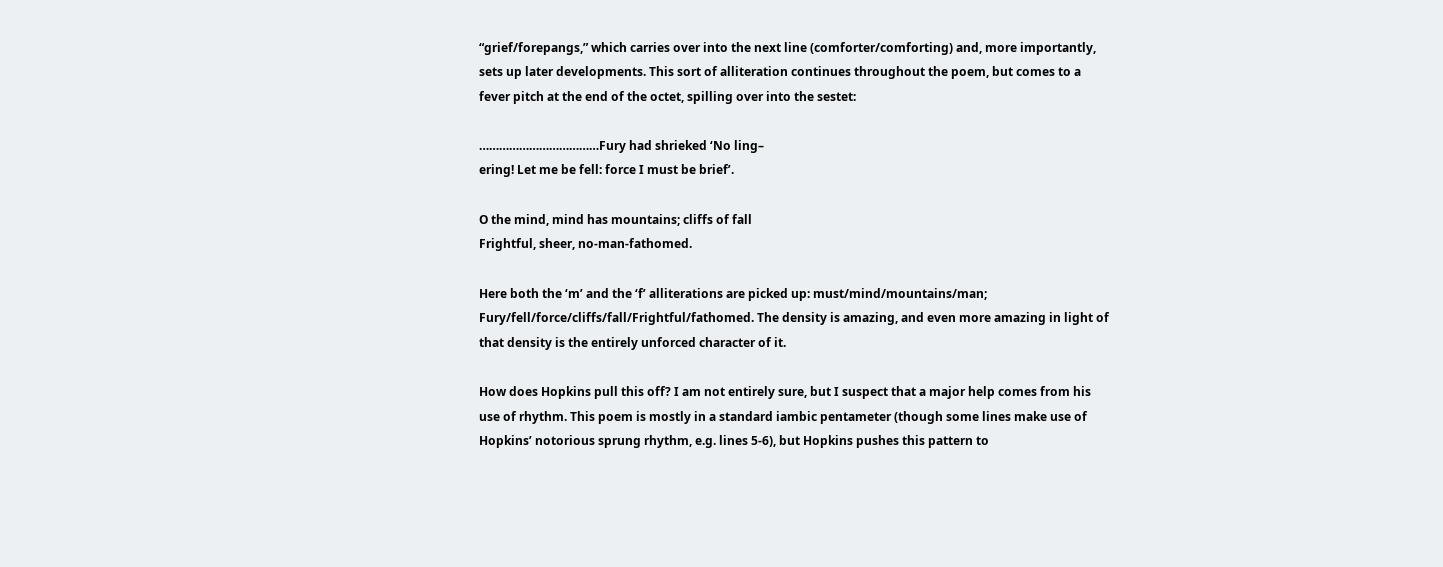“grief/forepangs,” which carries over into the next line (comforter/comforting) and, more importantly, sets up later developments. This sort of alliteration continues throughout the poem, but comes to a fever pitch at the end of the octet, spilling over into the sestet:

………………………………Fury had shrieked ‘No ling–
ering! Let me be fell: force I must be brief’.

O the mind, mind has mountains; cliffs of fall
Frightful, sheer, no-man-fathomed.

Here both the ‘m’ and the ‘f’ alliterations are picked up: must/mind/mountains/man; Fury/fell/force/cliffs/fall/Frightful/fathomed. The density is amazing, and even more amazing in light of that density is the entirely unforced character of it.

How does Hopkins pull this off? I am not entirely sure, but I suspect that a major help comes from his use of rhythm. This poem is mostly in a standard iambic pentameter (though some lines make use of Hopkins’ notorious sprung rhythm, e.g. lines 5-6), but Hopkins pushes this pattern to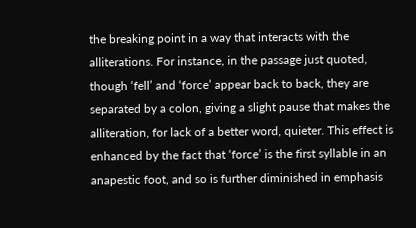the breaking point in a way that interacts with the alliterations. For instance, in the passage just quoted, though ‘fell’ and ‘force’ appear back to back, they are separated by a colon, giving a slight pause that makes the alliteration, for lack of a better word, quieter. This effect is enhanced by the fact that ‘force’ is the first syllable in an anapestic foot, and so is further diminished in emphasis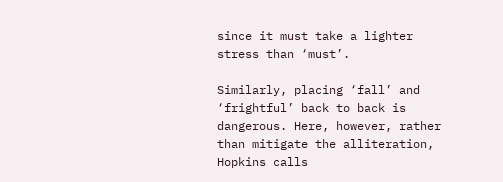since it must take a lighter stress than ‘must’.

Similarly, placing ‘fall’ and ‘frightful’ back to back is dangerous. Here, however, rather than mitigate the alliteration, Hopkins calls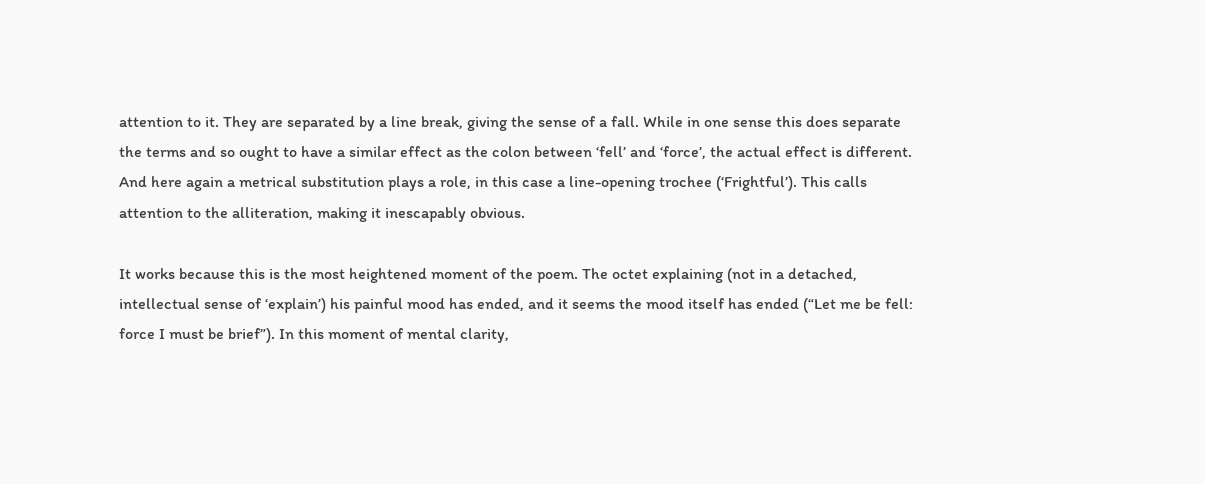attention to it. They are separated by a line break, giving the sense of a fall. While in one sense this does separate the terms and so ought to have a similar effect as the colon between ‘fell’ and ‘force’, the actual effect is different. And here again a metrical substitution plays a role, in this case a line-opening trochee (‘Frightful’). This calls attention to the alliteration, making it inescapably obvious.

It works because this is the most heightened moment of the poem. The octet explaining (not in a detached, intellectual sense of ‘explain’) his painful mood has ended, and it seems the mood itself has ended (“Let me be fell: force I must be brief”). In this moment of mental clarity,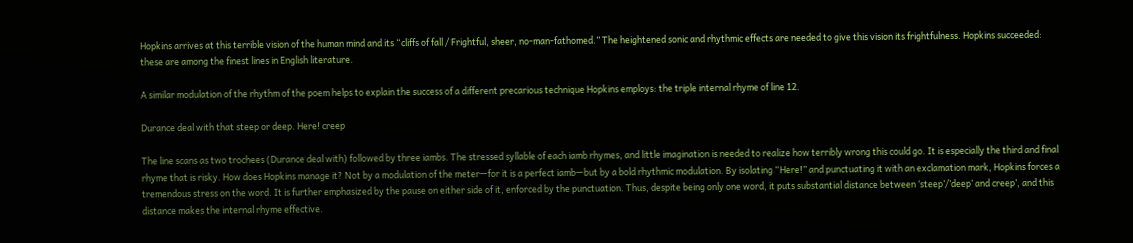Hopkins arrives at this terrible vision of the human mind and its “cliffs of fall / Frightful, sheer, no-man-fathomed.” The heightened sonic and rhythmic effects are needed to give this vision its frightfulness. Hopkins succeeded: these are among the finest lines in English literature.

A similar modulation of the rhythm of the poem helps to explain the success of a different precarious technique Hopkins employs: the triple internal rhyme of line 12.

Durance deal with that steep or deep. Here! creep

The line scans as two trochees (Durance deal with) followed by three iambs. The stressed syllable of each iamb rhymes, and little imagination is needed to realize how terribly wrong this could go. It is especially the third and final rhyme that is risky. How does Hopkins manage it? Not by a modulation of the meter—for it is a perfect iamb—but by a bold rhythmic modulation. By isolating “Here!” and punctuating it with an exclamation mark, Hopkins forces a tremendous stress on the word. It is further emphasized by the pause on either side of it, enforced by the punctuation. Thus, despite being only one word, it puts substantial distance between ‘steep’/’deep’ and creep’, and this distance makes the internal rhyme effective.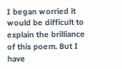I began worried it would be difficult to explain the brilliance of this poem. But I have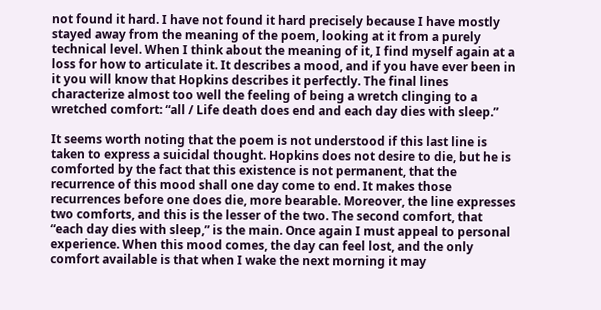not found it hard. I have not found it hard precisely because I have mostly stayed away from the meaning of the poem, looking at it from a purely technical level. When I think about the meaning of it, I find myself again at a loss for how to articulate it. It describes a mood, and if you have ever been in it you will know that Hopkins describes it perfectly. The final lines characterize almost too well the feeling of being a wretch clinging to a wretched comfort: “all / Life death does end and each day dies with sleep.”

It seems worth noting that the poem is not understood if this last line is taken to express a suicidal thought. Hopkins does not desire to die, but he is comforted by the fact that this existence is not permanent, that the recurrence of this mood shall one day come to end. It makes those recurrences before one does die, more bearable. Moreover, the line expresses two comforts, and this is the lesser of the two. The second comfort, that “each day dies with sleep,” is the main. Once again I must appeal to personal experience. When this mood comes, the day can feel lost, and the only comfort available is that when I wake the next morning it may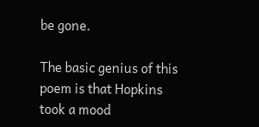be gone.

The basic genius of this poem is that Hopkins took a mood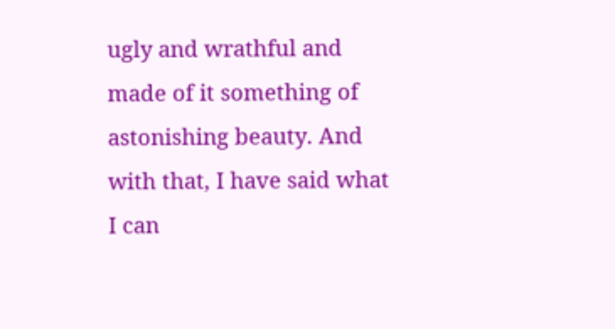ugly and wrathful and made of it something of astonishing beauty. And with that, I have said what I can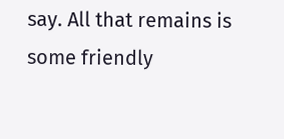say. All that remains is some friendly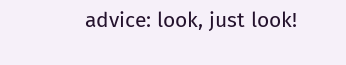advice: look, just look!